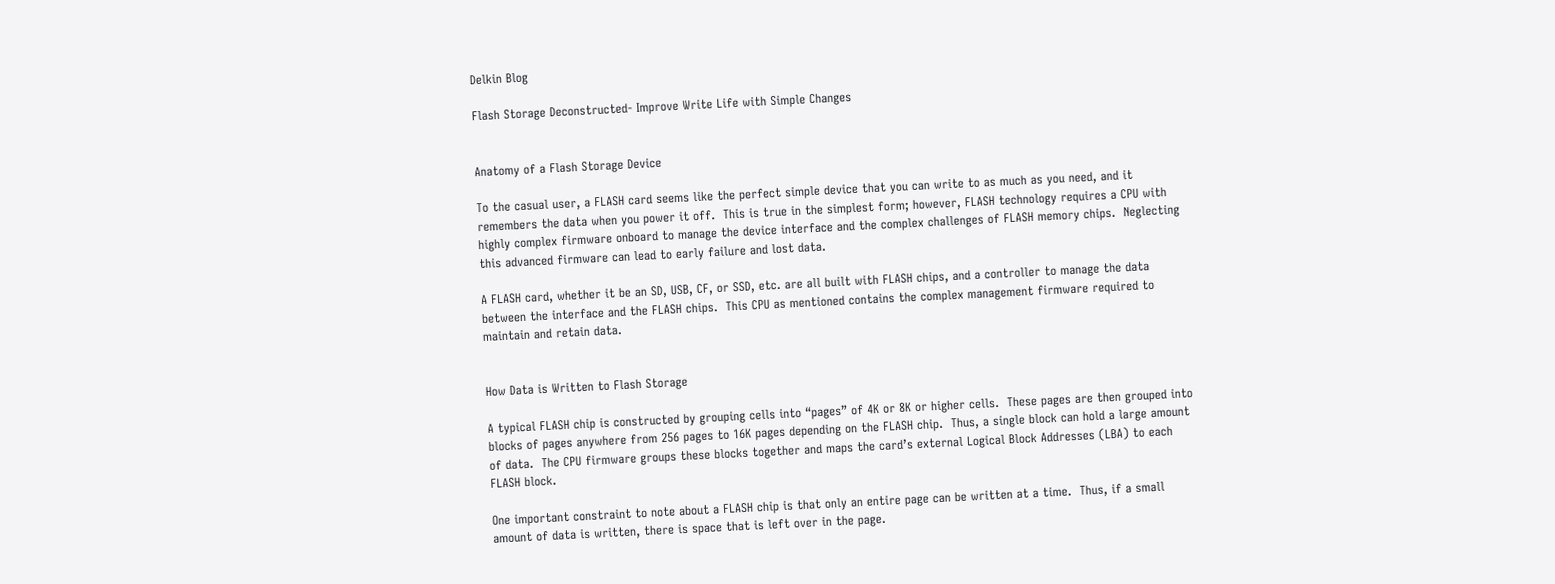Delkin Blog

Flash Storage Deconstructed- Improve Write Life with Simple Changes


Anatomy of a Flash Storage Device

To the casual user, a FLASH card seems like the perfect simple device that you can write to as much as you need, and it remembers the data when you power it off.  This is true in the simplest form; however, FLASH technology requires a CPU with highly complex firmware onboard to manage the device interface and the complex challenges of FLASH memory chips.  Neglecting this advanced firmware can lead to early failure and lost data.

A FLASH card, whether it be an SD, USB, CF, or SSD, etc. are all built with FLASH chips, and a controller to manage the data between the interface and the FLASH chips.  This CPU as mentioned contains the complex management firmware required to maintain and retain data.


How Data is Written to Flash Storage

A typical FLASH chip is constructed by grouping cells into “pages” of 4K or 8K or higher cells.  These pages are then grouped into blocks of pages anywhere from 256 pages to 16K pages depending on the FLASH chip.  Thus, a single block can hold a large amount of data.  The CPU firmware groups these blocks together and maps the card’s external Logical Block Addresses (LBA) to each FLASH block.

One important constraint to note about a FLASH chip is that only an entire page can be written at a time.  Thus, if a small amount of data is written, there is space that is left over in the page.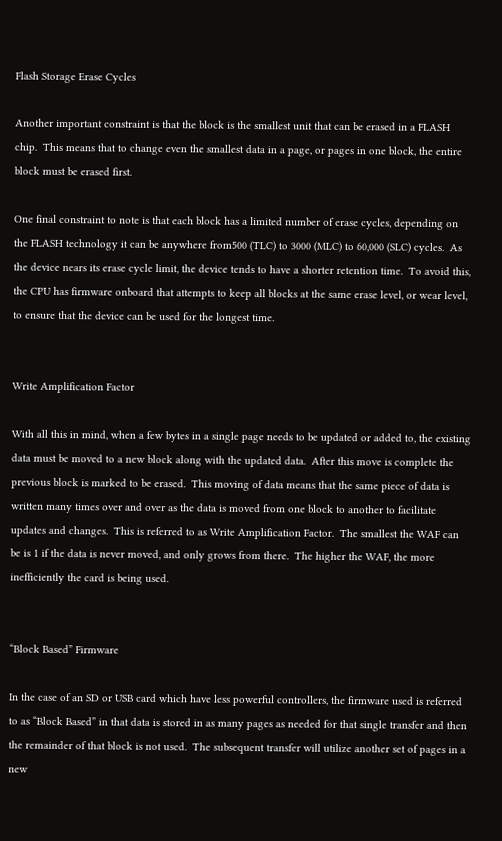Flash Storage Erase Cycles

Another important constraint is that the block is the smallest unit that can be erased in a FLASH chip.  This means that to change even the smallest data in a page, or pages in one block, the entire block must be erased first.

One final constraint to note is that each block has a limited number of erase cycles, depending on the FLASH technology it can be anywhere from500 (TLC) to 3000 (MLC) to 60,000 (SLC) cycles.  As the device nears its erase cycle limit, the device tends to have a shorter retention time.  To avoid this, the CPU has firmware onboard that attempts to keep all blocks at the same erase level, or wear level, to ensure that the device can be used for the longest time.


Write Amplification Factor

With all this in mind, when a few bytes in a single page needs to be updated or added to, the existing data must be moved to a new block along with the updated data.  After this move is complete the previous block is marked to be erased.  This moving of data means that the same piece of data is written many times over and over as the data is moved from one block to another to facilitate updates and changes.  This is referred to as Write Amplification Factor.  The smallest the WAF can be is 1 if the data is never moved, and only grows from there.  The higher the WAF, the more inefficiently the card is being used.


“Block Based” Firmware

In the case of an SD or USB card which have less powerful controllers, the firmware used is referred to as “Block Based” in that data is stored in as many pages as needed for that single transfer and then the remainder of that block is not used.  The subsequent transfer will utilize another set of pages in a new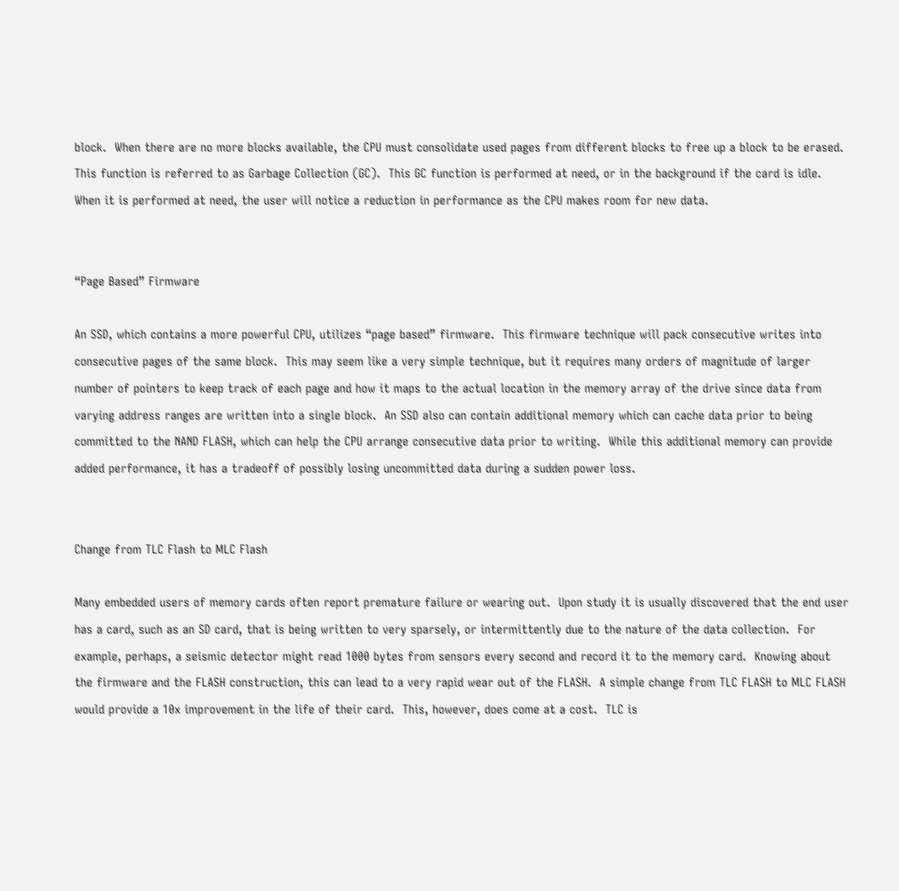block.  When there are no more blocks available, the CPU must consolidate used pages from different blocks to free up a block to be erased.  This function is referred to as Garbage Collection (GC).  This GC function is performed at need, or in the background if the card is idle.  When it is performed at need, the user will notice a reduction in performance as the CPU makes room for new data.


“Page Based” Firmware

An SSD, which contains a more powerful CPU, utilizes “page based” firmware.  This firmware technique will pack consecutive writes into consecutive pages of the same block.  This may seem like a very simple technique, but it requires many orders of magnitude of larger number of pointers to keep track of each page and how it maps to the actual location in the memory array of the drive since data from varying address ranges are written into a single block.  An SSD also can contain additional memory which can cache data prior to being committed to the NAND FLASH, which can help the CPU arrange consecutive data prior to writing.  While this additional memory can provide added performance, it has a tradeoff of possibly losing uncommitted data during a sudden power loss.


Change from TLC Flash to MLC Flash

Many embedded users of memory cards often report premature failure or wearing out.  Upon study it is usually discovered that the end user has a card, such as an SD card, that is being written to very sparsely, or intermittently due to the nature of the data collection.  For example, perhaps, a seismic detector might read 1000 bytes from sensors every second and record it to the memory card.  Knowing about the firmware and the FLASH construction, this can lead to a very rapid wear out of the FLASH.  A simple change from TLC FLASH to MLC FLASH would provide a 10x improvement in the life of their card.  This, however, does come at a cost.  TLC is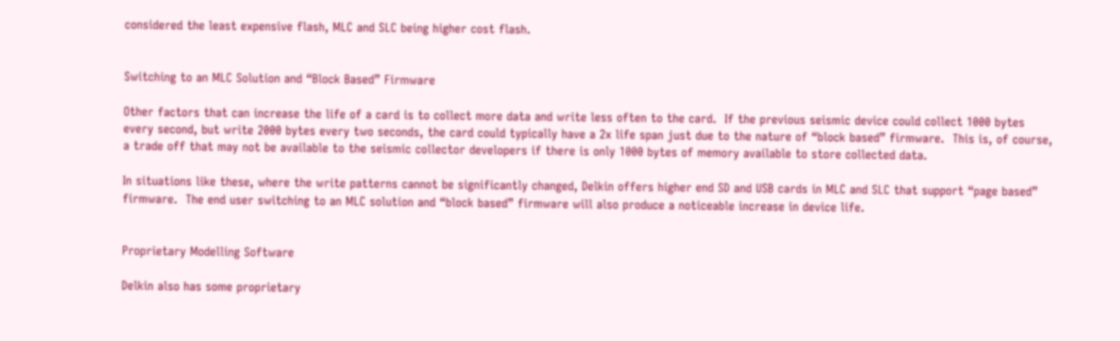considered the least expensive flash, MLC and SLC being higher cost flash.


Switching to an MLC Solution and “Block Based” Firmware

Other factors that can increase the life of a card is to collect more data and write less often to the card.  If the previous seismic device could collect 1000 bytes every second, but write 2000 bytes every two seconds, the card could typically have a 2x life span just due to the nature of “block based” firmware.  This is, of course, a trade off that may not be available to the seismic collector developers if there is only 1000 bytes of memory available to store collected data.

In situations like these, where the write patterns cannot be significantly changed, Delkin offers higher end SD and USB cards in MLC and SLC that support “page based” firmware.  The end user switching to an MLC solution and “block based” firmware will also produce a noticeable increase in device life.


Proprietary Modelling Software

Delkin also has some proprietary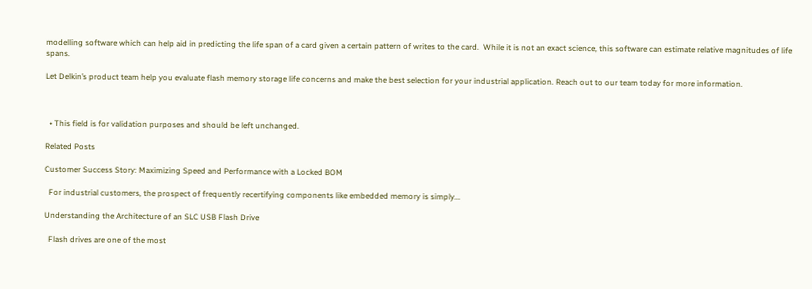modelling software which can help aid in predicting the life span of a card given a certain pattern of writes to the card.  While it is not an exact science, this software can estimate relative magnitudes of life spans.

Let Delkin’s product team help you evaluate flash memory storage life concerns and make the best selection for your industrial application. Reach out to our team today for more information.



  • This field is for validation purposes and should be left unchanged.

Related Posts

Customer Success Story: Maximizing Speed and Performance with a Locked BOM

  For industrial customers, the prospect of frequently recertifying components like embedded memory is simply...

Understanding the Architecture of an SLC USB Flash Drive

  Flash drives are one of the most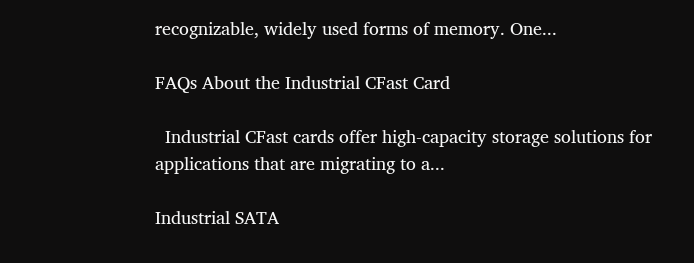recognizable, widely used forms of memory. One...

FAQs About the Industrial CFast Card

  Industrial CFast cards offer high-capacity storage solutions for applications that are migrating to a...

Industrial SATA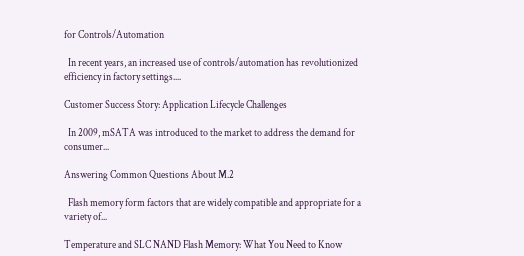for Controls/Automation

  In recent years, an increased use of controls/automation has revolutionized efficiency in factory settings....

Customer Success Story: Application Lifecycle Challenges

  In 2009, mSATA was introduced to the market to address the demand for consumer...

Answering Common Questions About M.2

  Flash memory form factors that are widely compatible and appropriate for a variety of...

Temperature and SLC NAND Flash Memory: What You Need to Know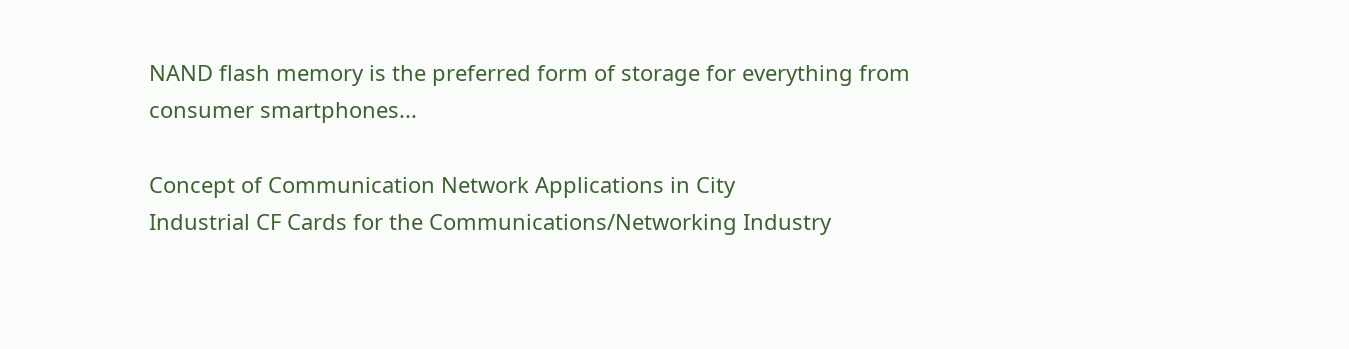NAND flash memory is the preferred form of storage for everything from consumer smartphones...

Concept of Communication Network Applications in City
Industrial CF Cards for the Communications/Networking Industry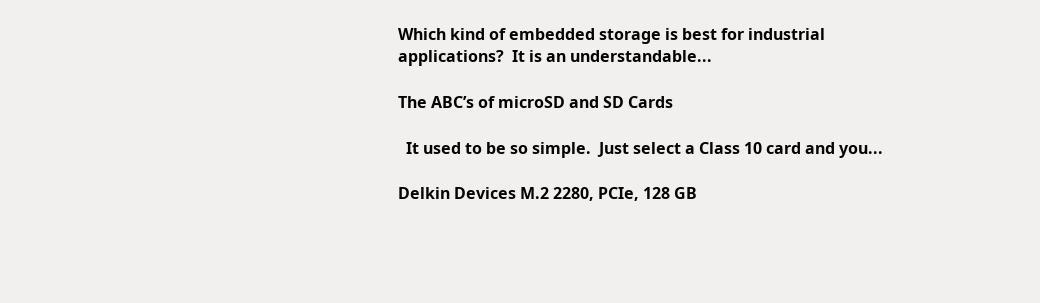Which kind of embedded storage is best for industrial applications?  It is an understandable...

The ABC’s of microSD and SD Cards

  It used to be so simple.  Just select a Class 10 card and you...

Delkin Devices M.2 2280, PCIe, 128 GB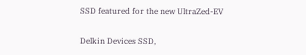SSD featured for the new UltraZed-EV

Delkin Devices SSD,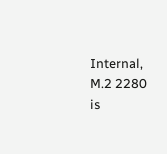Internal, M.2 2280 is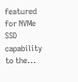featured for NVMe SSD capability to the...